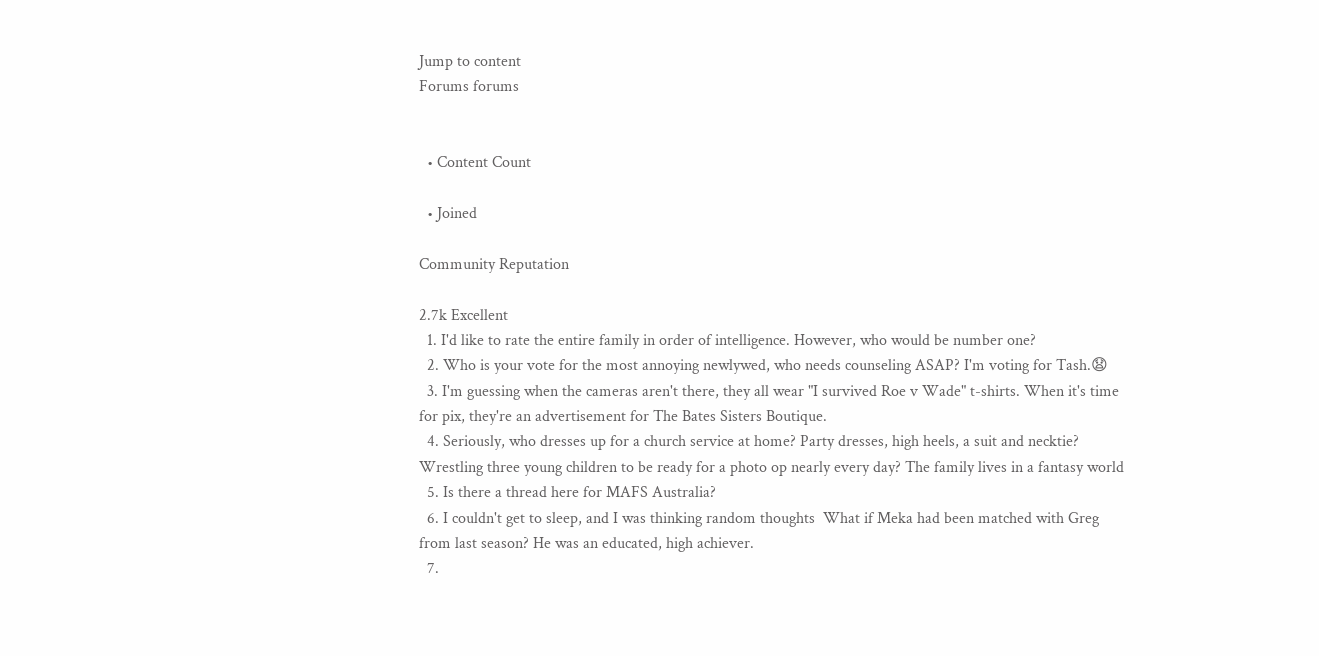Jump to content
Forums forums


  • Content Count

  • Joined

Community Reputation

2.7k Excellent
  1. I'd like to rate the entire family in order of intelligence. However, who would be number one?
  2. Who is your vote for the most annoying newlywed, who needs counseling ASAP? I'm voting for Tash.😧
  3. I'm guessing when the cameras aren't there, they all wear "I survived Roe v Wade" t-shirts. When it's time for pix, they're an advertisement for The Bates Sisters Boutique.
  4. Seriously, who dresses up for a church service at home? Party dresses, high heels, a suit and necktie? Wrestling three young children to be ready for a photo op nearly every day? The family lives in a fantasy world
  5. Is there a thread here for MAFS Australia?
  6. I couldn't get to sleep, and I was thinking random thoughts  What if Meka had been matched with Greg from last season? He was an educated, high achiever.
  7.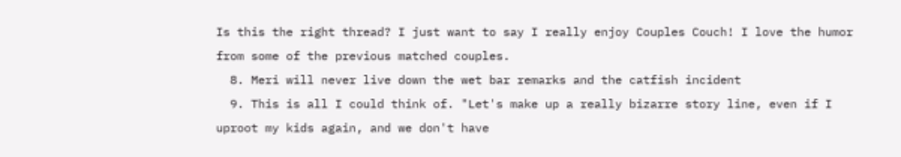Is this the right thread? I just want to say I really enjoy Couples Couch! I love the humor from some of the previous matched couples.
  8. Meri will never live down the wet bar remarks and the catfish incident
  9. This is all I could think of. "Let's make up a really bizarre story line, even if I uproot my kids again, and we don't have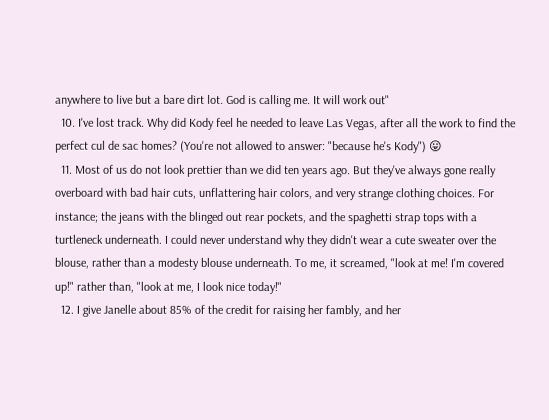anywhere to live but a bare dirt lot. God is calling me. It will work out"
  10. I've lost track. Why did Kody feel he needed to leave Las Vegas, after all the work to find the perfect cul de sac homes? (You're not allowed to answer: "because he's Kody") 😛
  11. Most of us do not look prettier than we did ten years ago. But they've always gone really overboard with bad hair cuts, unflattering hair colors, and very strange clothing choices. For instance; the jeans with the blinged out rear pockets, and the spaghetti strap tops with a turtleneck underneath. I could never understand why they didn't wear a cute sweater over the blouse, rather than a modesty blouse underneath. To me, it screamed, "look at me! I'm covered up!" rather than, "look at me, I look nice today!"
  12. I give Janelle about 85% of the credit for raising her fambly, and her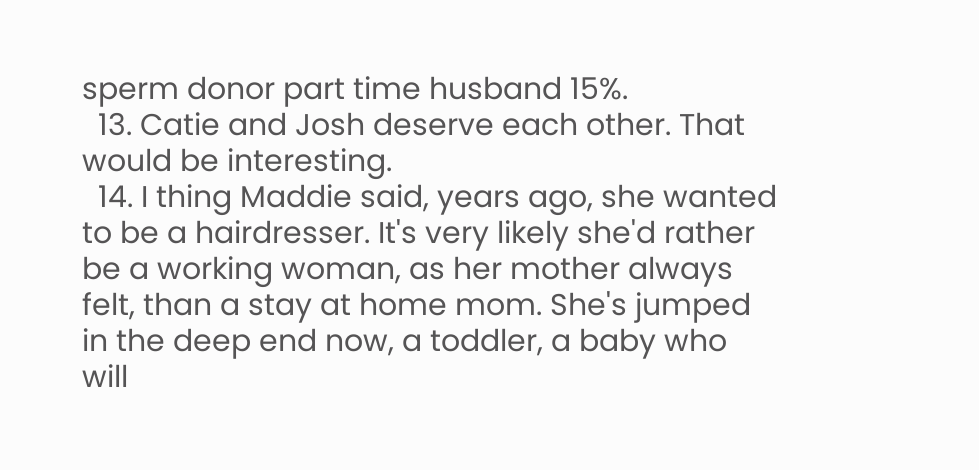sperm donor part time husband 15%.
  13. Catie and Josh deserve each other. That would be interesting.
  14. I thing Maddie said, years ago, she wanted to be a hairdresser. It's very likely she'd rather be a working woman, as her mother always felt, than a stay at home mom. She's jumped in the deep end now, a toddler, a baby who will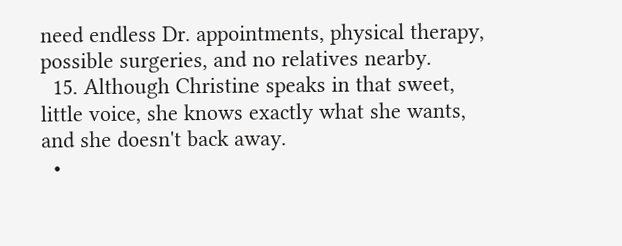need endless Dr. appointments, physical therapy, possible surgeries, and no relatives nearby.
  15. Although Christine speaks in that sweet, little voice, she knows exactly what she wants, and she doesn't back away.
  •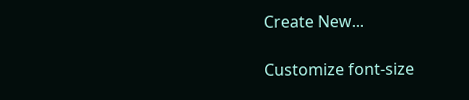Create New...

Customize font-size